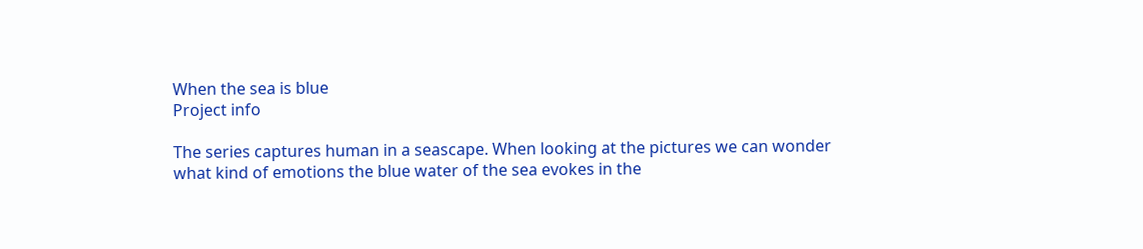When the sea is blue
Project info

The series captures human in a seascape. When looking at the pictures we can wonder what kind of emotions the blue water of the sea evokes in the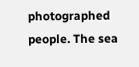photographed people. The sea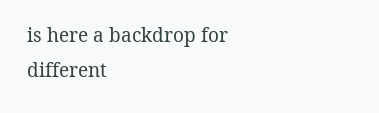is here a backdrop for different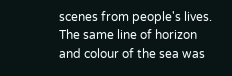scenes from people's lives. The same line of horizon and colour of the sea was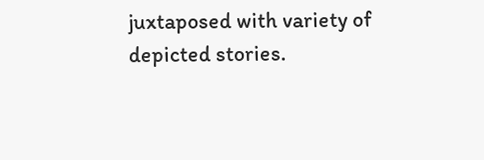juxtaposed with variety of depicted stories.